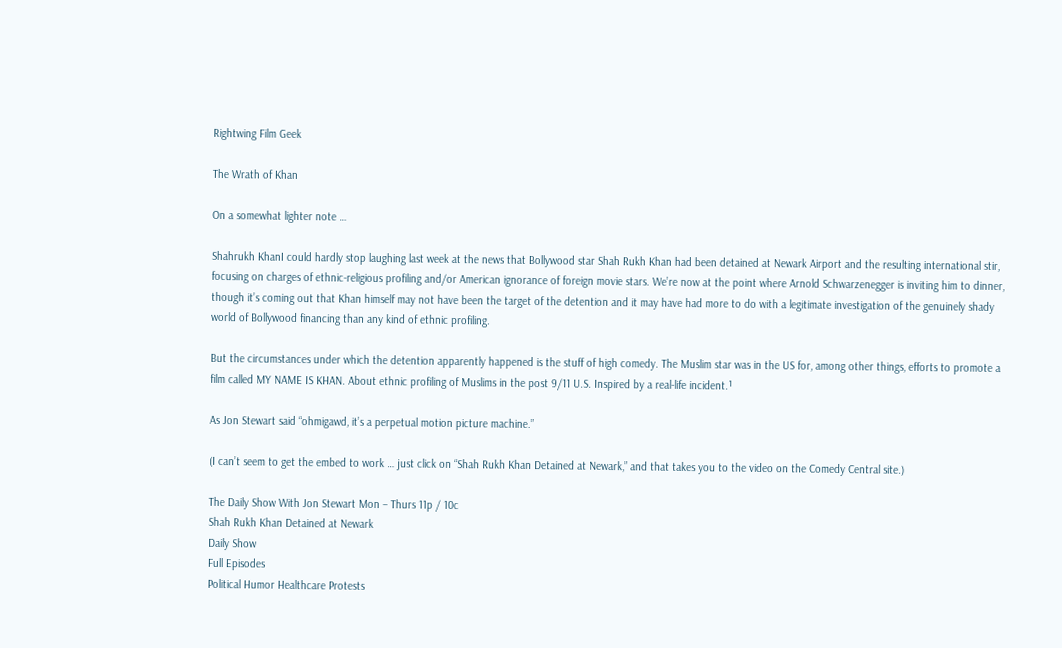Rightwing Film Geek

The Wrath of Khan

On a somewhat lighter note …

Shahrukh KhanI could hardly stop laughing last week at the news that Bollywood star Shah Rukh Khan had been detained at Newark Airport and the resulting international stir, focusing on charges of ethnic-religious profiling and/or American ignorance of foreign movie stars. We’re now at the point where Arnold Schwarzenegger is inviting him to dinner, though it’s coming out that Khan himself may not have been the target of the detention and it may have had more to do with a legitimate investigation of the genuinely shady world of Bollywood financing than any kind of ethnic profiling.

But the circumstances under which the detention apparently happened is the stuff of high comedy. The Muslim star was in the US for, among other things, efforts to promote a film called MY NAME IS KHAN. About ethnic profiling of Muslims in the post 9/11 U.S. Inspired by a real-life incident.¹

As Jon Stewart said “ohmigawd, it’s a perpetual motion picture machine.”

(I can’t seem to get the embed to work … just click on “Shah Rukh Khan Detained at Newark,” and that takes you to the video on the Comedy Central site.)

The Daily Show With Jon Stewart Mon – Thurs 11p / 10c
Shah Rukh Khan Detained at Newark
Daily Show
Full Episodes
Political Humor Healthcare Protests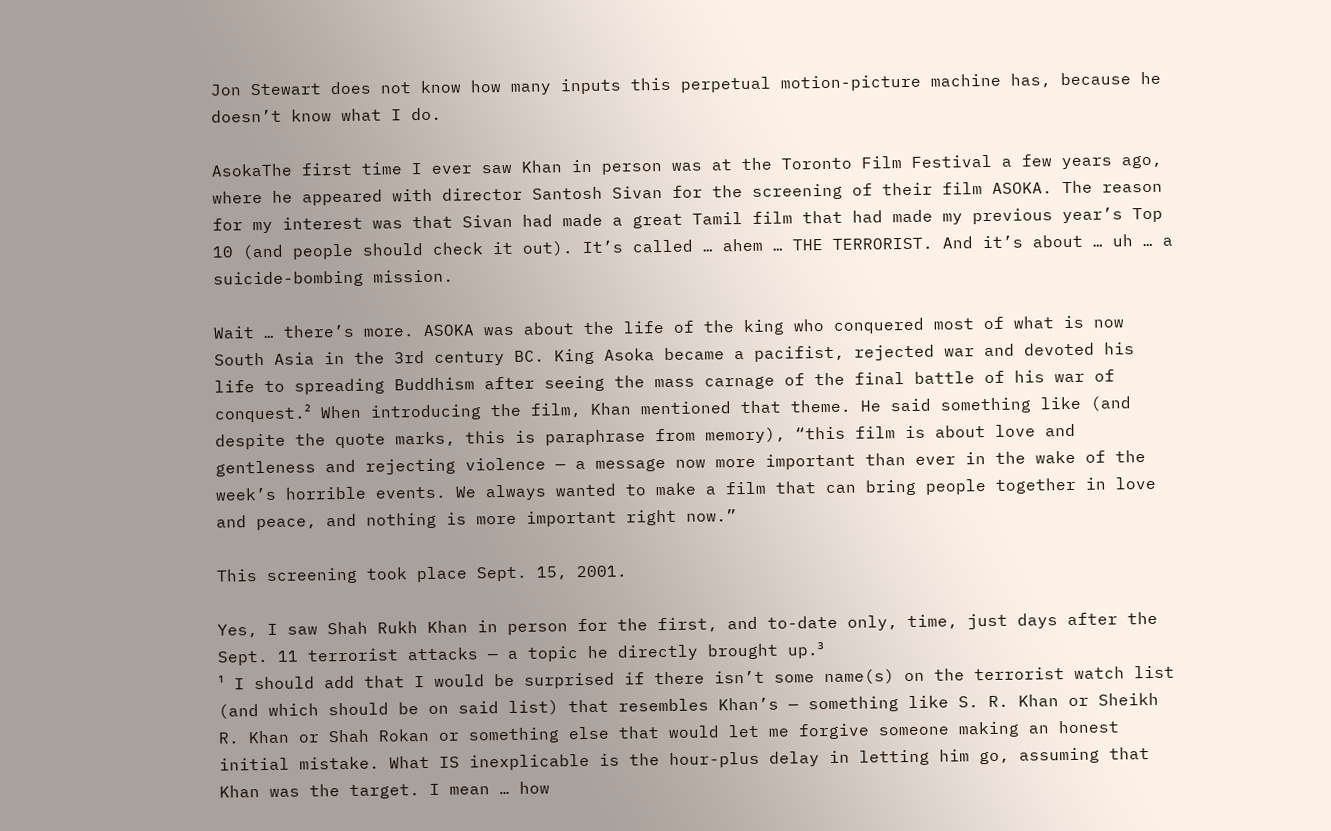Jon Stewart does not know how many inputs this perpetual motion-picture machine has, because he doesn’t know what I do.

AsokaThe first time I ever saw Khan in person was at the Toronto Film Festival a few years ago, where he appeared with director Santosh Sivan for the screening of their film ASOKA. The reason for my interest was that Sivan had made a great Tamil film that had made my previous year’s Top 10 (and people should check it out). It’s called … ahem … THE TERRORIST. And it’s about … uh … a suicide-bombing mission.

Wait … there’s more. ASOKA was about the life of the king who conquered most of what is now South Asia in the 3rd century BC. King Asoka became a pacifist, rejected war and devoted his life to spreading Buddhism after seeing the mass carnage of the final battle of his war of conquest.² When introducing the film, Khan mentioned that theme. He said something like (and despite the quote marks, this is paraphrase from memory), “this film is about love and gentleness and rejecting violence — a message now more important than ever in the wake of the week’s horrible events. We always wanted to make a film that can bring people together in love and peace, and nothing is more important right now.”

This screening took place Sept. 15, 2001.

Yes, I saw Shah Rukh Khan in person for the first, and to-date only, time, just days after the Sept. 11 terrorist attacks — a topic he directly brought up.³
¹ I should add that I would be surprised if there isn’t some name(s) on the terrorist watch list (and which should be on said list) that resembles Khan’s — something like S. R. Khan or Sheikh R. Khan or Shah Rokan or something else that would let me forgive someone making an honest initial mistake. What IS inexplicable is the hour-plus delay in letting him go, assuming that Khan was the target. I mean … how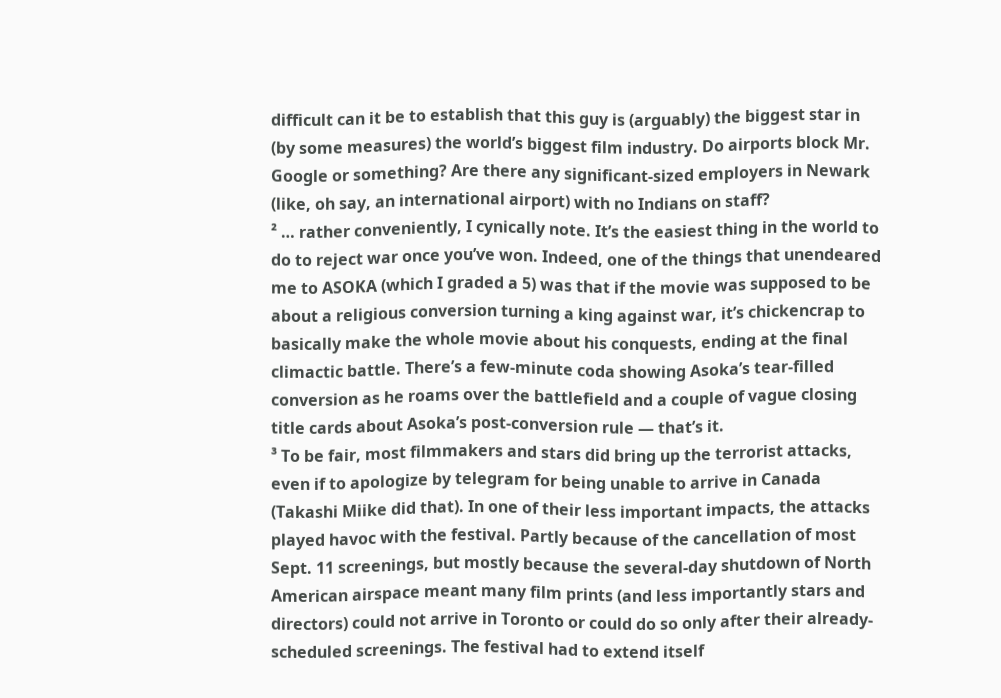difficult can it be to establish that this guy is (arguably) the biggest star in (by some measures) the world’s biggest film industry. Do airports block Mr. Google or something? Are there any significant-sized employers in Newark (like, oh say, an international airport) with no Indians on staff?
² … rather conveniently, I cynically note. It’s the easiest thing in the world to do to reject war once you’ve won. Indeed, one of the things that unendeared me to ASOKA (which I graded a 5) was that if the movie was supposed to be about a religious conversion turning a king against war, it’s chickencrap to basically make the whole movie about his conquests, ending at the final climactic battle. There’s a few-minute coda showing Asoka’s tear-filled conversion as he roams over the battlefield and a couple of vague closing title cards about Asoka’s post-conversion rule — that’s it.
³ To be fair, most filmmakers and stars did bring up the terrorist attacks, even if to apologize by telegram for being unable to arrive in Canada (Takashi Miike did that). In one of their less important impacts, the attacks played havoc with the festival. Partly because of the cancellation of most Sept. 11 screenings, but mostly because the several-day shutdown of North American airspace meant many film prints (and less importantly stars and directors) could not arrive in Toronto or could do so only after their already-scheduled screenings. The festival had to extend itself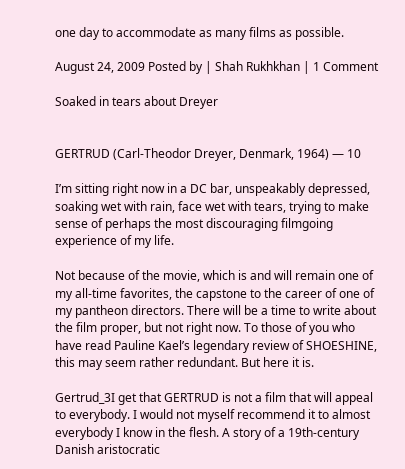one day to accommodate as many films as possible.

August 24, 2009 Posted by | Shah Rukhkhan | 1 Comment

Soaked in tears about Dreyer


GERTRUD (Carl-Theodor Dreyer, Denmark, 1964) — 10

I’m sitting right now in a DC bar, unspeakably depressed, soaking wet with rain, face wet with tears, trying to make sense of perhaps the most discouraging filmgoing experience of my life.

Not because of the movie, which is and will remain one of my all-time favorites, the capstone to the career of one of my pantheon directors. There will be a time to write about the film proper, but not right now. To those of you who have read Pauline Kael’s legendary review of SHOESHINE, this may seem rather redundant. But here it is.

Gertrud_3I get that GERTRUD is not a film that will appeal to everybody. I would not myself recommend it to almost everybody I know in the flesh. A story of a 19th-century Danish aristocratic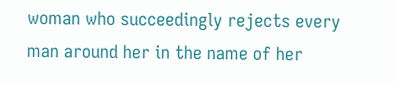woman who succeedingly rejects every man around her in the name of her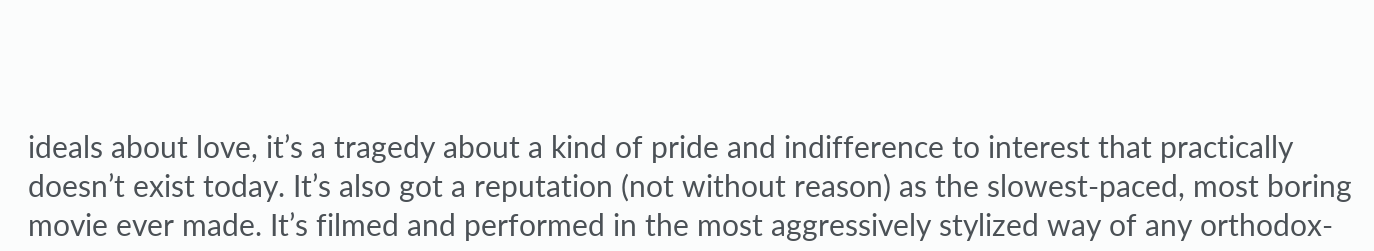ideals about love, it’s a tragedy about a kind of pride and indifference to interest that practically doesn’t exist today. It’s also got a reputation (not without reason) as the slowest-paced, most boring movie ever made. It’s filmed and performed in the most aggressively stylized way of any orthodox-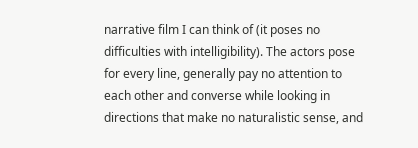narrative film I can think of (it poses no difficulties with intelligibility). The actors pose for every line, generally pay no attention to each other and converse while looking in directions that make no naturalistic sense, and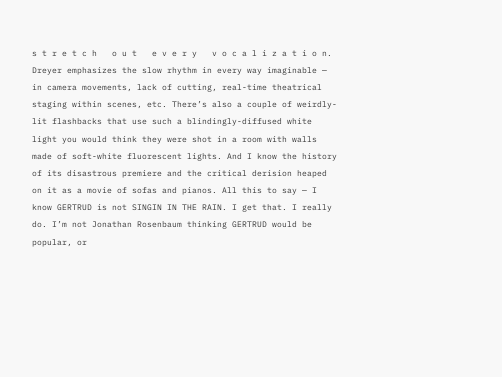s t r e t c h   o u t   e v e r y   v o c a l i z a t i o n. Dreyer emphasizes the slow rhythm in every way imaginable — in camera movements, lack of cutting, real-time theatrical staging within scenes, etc. There’s also a couple of weirdly-lit flashbacks that use such a blindingly-diffused white light you would think they were shot in a room with walls made of soft-white fluorescent lights. And I know the history of its disastrous premiere and the critical derision heaped on it as a movie of sofas and pianos. All this to say — I know GERTRUD is not SINGIN IN THE RAIN. I get that. I really do. I’m not Jonathan Rosenbaum thinking GERTRUD would be popular, or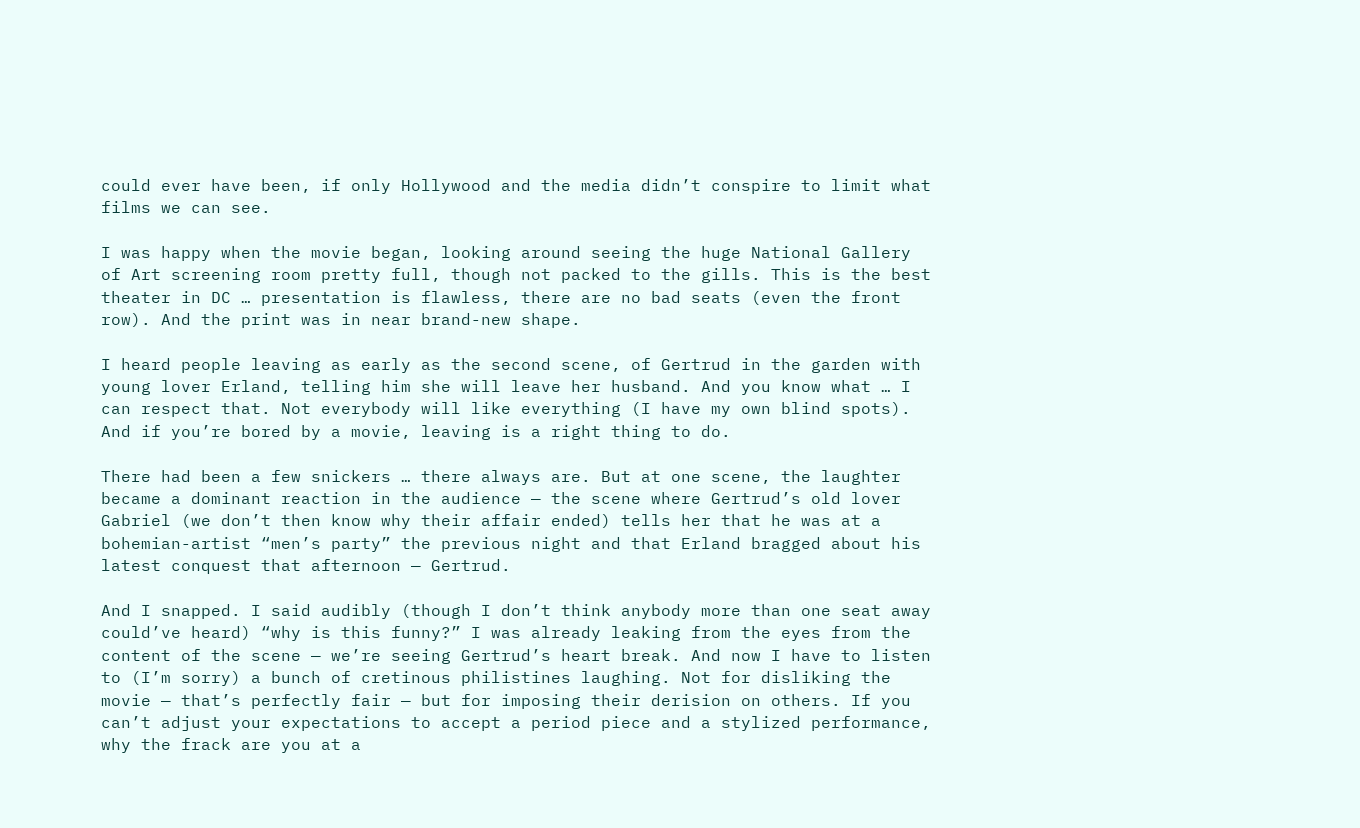could ever have been, if only Hollywood and the media didn’t conspire to limit what films we can see.

I was happy when the movie began, looking around seeing the huge National Gallery of Art screening room pretty full, though not packed to the gills. This is the best theater in DC … presentation is flawless, there are no bad seats (even the front row). And the print was in near brand-new shape.

I heard people leaving as early as the second scene, of Gertrud in the garden with young lover Erland, telling him she will leave her husband. And you know what … I can respect that. Not everybody will like everything (I have my own blind spots). And if you’re bored by a movie, leaving is a right thing to do.

There had been a few snickers … there always are. But at one scene, the laughter became a dominant reaction in the audience — the scene where Gertrud’s old lover Gabriel (we don’t then know why their affair ended) tells her that he was at a bohemian-artist “men’s party” the previous night and that Erland bragged about his latest conquest that afternoon — Gertrud.

And I snapped. I said audibly (though I don’t think anybody more than one seat away could’ve heard) “why is this funny?” I was already leaking from the eyes from the content of the scene — we’re seeing Gertrud’s heart break. And now I have to listen to (I’m sorry) a bunch of cretinous philistines laughing. Not for disliking the movie — that’s perfectly fair — but for imposing their derision on others. If you can’t adjust your expectations to accept a period piece and a stylized performance, why the frack are you at a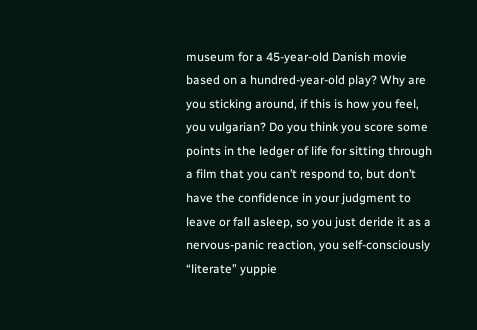museum for a 45-year-old Danish movie based on a hundred-year-old play? Why are you sticking around, if this is how you feel, you vulgarian? Do you think you score some points in the ledger of life for sitting through a film that you can’t respond to, but don’t have the confidence in your judgment to leave or fall asleep, so you just deride it as a nervous-panic reaction, you self-consciously “literate” yuppie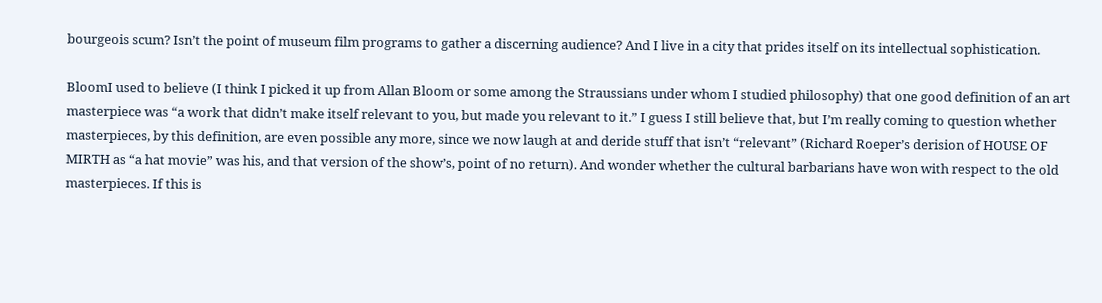bourgeois scum? Isn’t the point of museum film programs to gather a discerning audience? And I live in a city that prides itself on its intellectual sophistication.

BloomI used to believe (I think I picked it up from Allan Bloom or some among the Straussians under whom I studied philosophy) that one good definition of an art masterpiece was “a work that didn’t make itself relevant to you, but made you relevant to it.” I guess I still believe that, but I’m really coming to question whether masterpieces, by this definition, are even possible any more, since we now laugh at and deride stuff that isn’t “relevant” (Richard Roeper’s derision of HOUSE OF MIRTH as “a hat movie” was his, and that version of the show’s, point of no return). And wonder whether the cultural barbarians have won with respect to the old masterpieces. If this is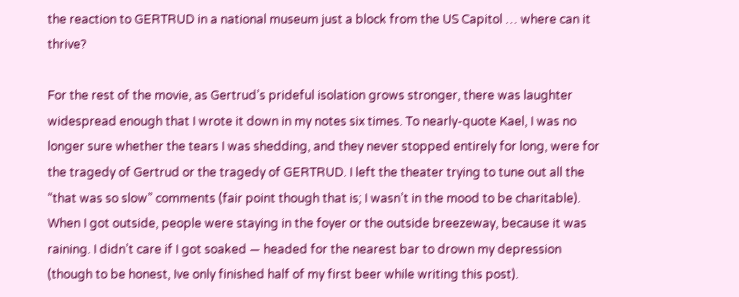the reaction to GERTRUD in a national museum just a block from the US Capitol … where can it thrive?

For the rest of the movie, as Gertrud’s prideful isolation grows stronger, there was laughter widespread enough that I wrote it down in my notes six times. To nearly-quote Kael, I was no longer sure whether the tears I was shedding, and they never stopped entirely for long, were for the tragedy of Gertrud or the tragedy of GERTRUD. I left the theater trying to tune out all the “that was so slow” comments (fair point though that is; I wasn’t in the mood to be charitable). When I got outside, people were staying in the foyer or the outside breezeway, because it was raining. I didn’t care if I got soaked — headed for the nearest bar to drown my depression (though to be honest, Ive only finished half of my first beer while writing this post).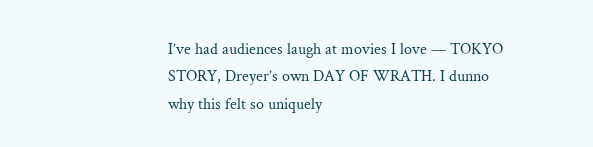I’ve had audiences laugh at movies I love — TOKYO STORY, Dreyer’s own DAY OF WRATH. I dunno why this felt so uniquely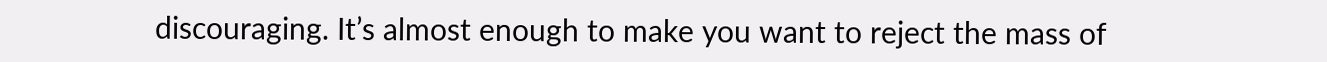discouraging. It’s almost enough to make you want to reject the mass of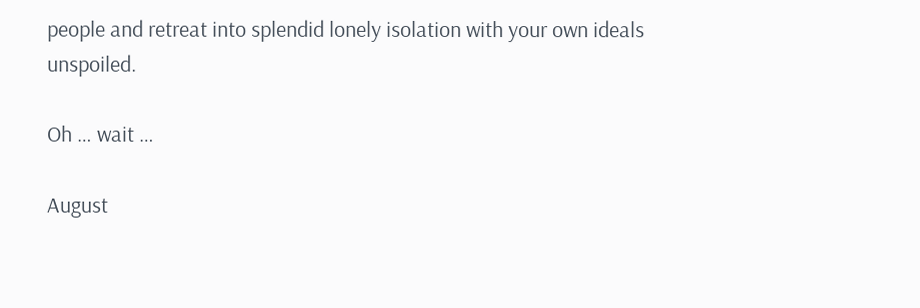people and retreat into splendid lonely isolation with your own ideals unspoiled.

Oh … wait …

August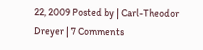22, 2009 Posted by | Carl-Theodor Dreyer | 7 Comments